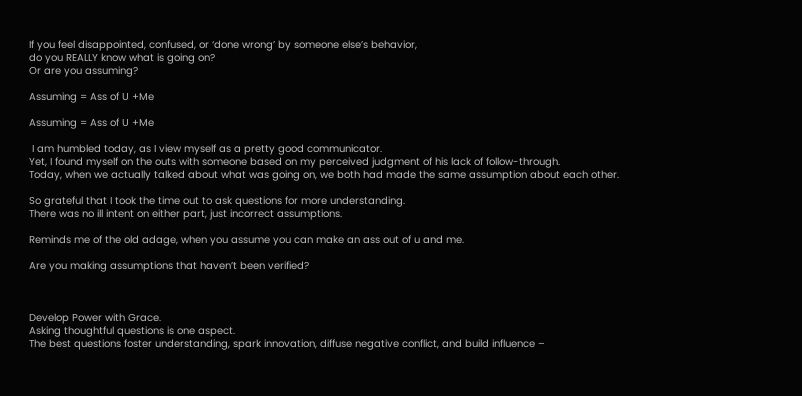If you feel disappointed, confused, or ‘done wrong’ by someone else’s behavior,
do you REALLY know what is going on?
Or are you assuming?

Assuming = Ass of U +Me

Assuming = Ass of U +Me

 I am humbled today, as I view myself as a pretty good communicator.
Yet, I found myself on the outs with someone based on my perceived judgment of his lack of follow-through.
Today, when we actually talked about what was going on, we both had made the same assumption about each other.

So grateful that I took the time out to ask questions for more understanding.
There was no ill intent on either part, just incorrect assumptions.

Reminds me of the old adage, when you assume you can make an ass out of u and me.

Are you making assumptions that haven’t been verified?



Develop Power with Grace.
Asking thoughtful questions is one aspect.
The best questions foster understanding, spark innovation, diffuse negative conflict, and build influence –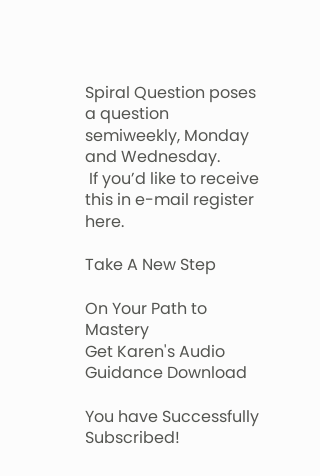Spiral Question poses a question semiweekly, Monday and Wednesday.
 If you’d like to receive this in e-mail register here.

Take A New Step

On Your Path to Mastery
Get Karen's Audio Guidance Download

You have Successfully Subscribed!